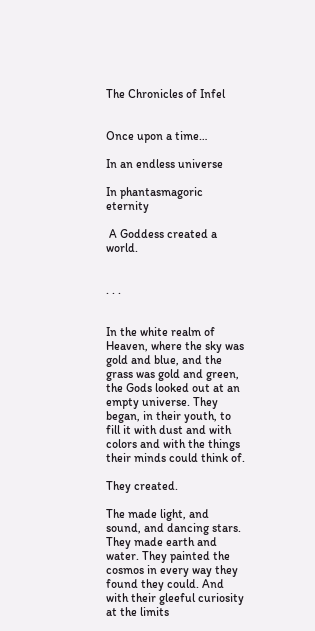The Chronicles of Infel


Once upon a time…

In an endless universe

In phantasmagoric eternity

 A Goddess created a world.


. . .


In the white realm of Heaven, where the sky was gold and blue, and the grass was gold and green, the Gods looked out at an empty universe. They began, in their youth, to fill it with dust and with colors and with the things their minds could think of.

They created.

The made light, and sound, and dancing stars. They made earth and water. They painted the cosmos in every way they found they could. And with their gleeful curiosity at the limits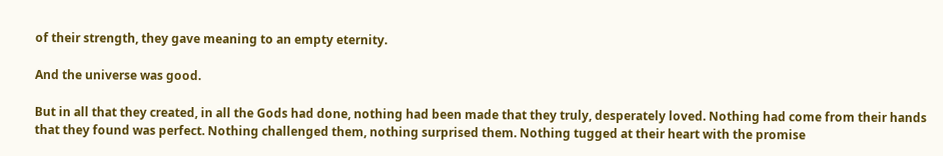of their strength, they gave meaning to an empty eternity.

And the universe was good.

But in all that they created, in all the Gods had done, nothing had been made that they truly, desperately loved. Nothing had come from their hands that they found was perfect. Nothing challenged them, nothing surprised them. Nothing tugged at their heart with the promise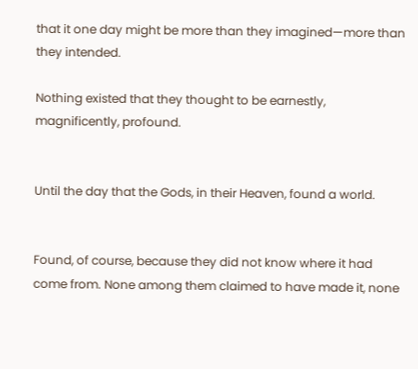that it one day might be more than they imagined—more than they intended.

Nothing existed that they thought to be earnestly, magnificently, profound.


Until the day that the Gods, in their Heaven, found a world.


Found, of course, because they did not know where it had come from. None among them claimed to have made it, none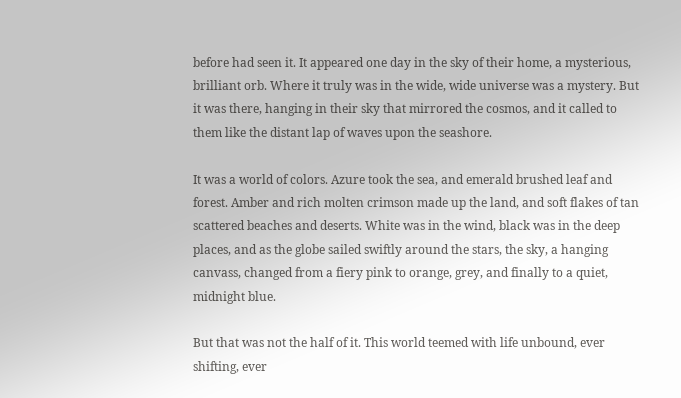before had seen it. It appeared one day in the sky of their home, a mysterious, brilliant orb. Where it truly was in the wide, wide universe was a mystery. But it was there, hanging in their sky that mirrored the cosmos, and it called to them like the distant lap of waves upon the seashore.

It was a world of colors. Azure took the sea, and emerald brushed leaf and forest. Amber and rich molten crimson made up the land, and soft flakes of tan scattered beaches and deserts. White was in the wind, black was in the deep places, and as the globe sailed swiftly around the stars, the sky, a hanging canvass, changed from a fiery pink to orange, grey, and finally to a quiet, midnight blue.

But that was not the half of it. This world teemed with life unbound, ever shifting, ever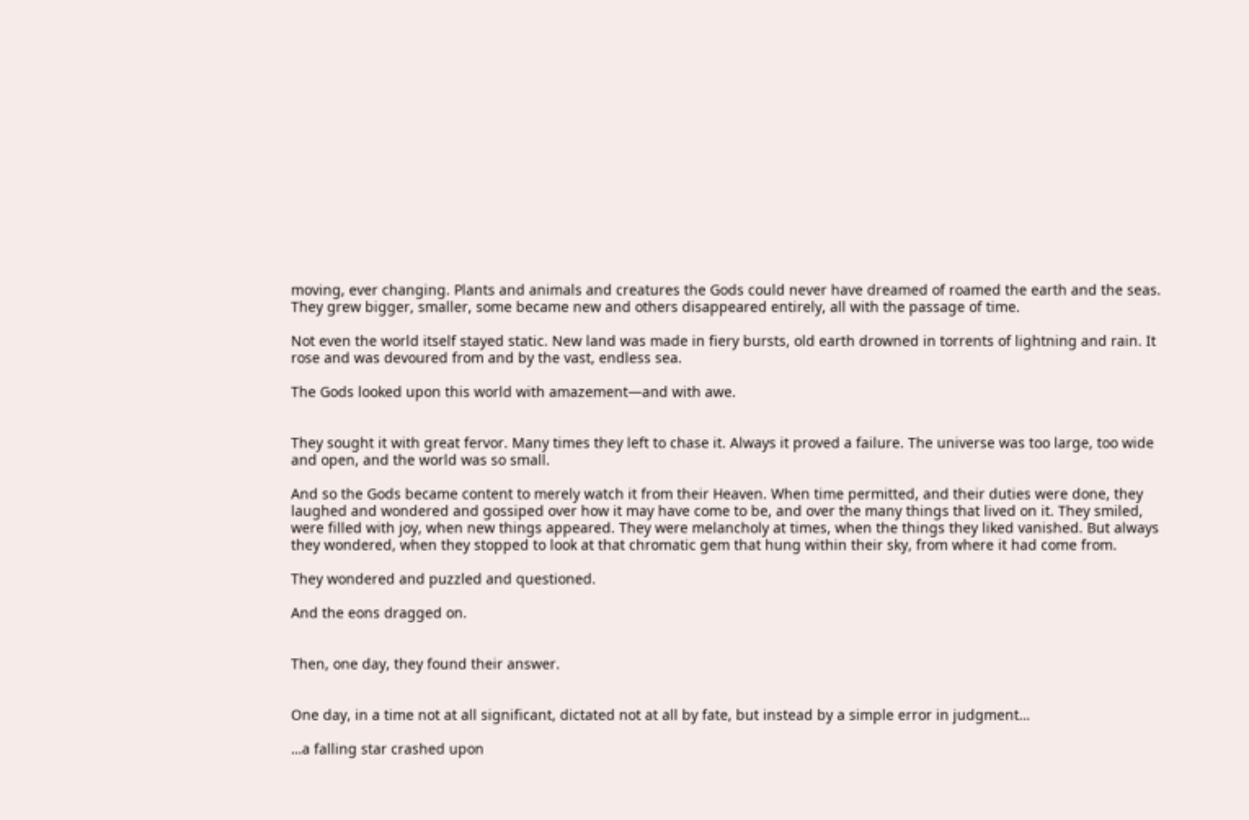moving, ever changing. Plants and animals and creatures the Gods could never have dreamed of roamed the earth and the seas. They grew bigger, smaller, some became new and others disappeared entirely, all with the passage of time.

Not even the world itself stayed static. New land was made in fiery bursts, old earth drowned in torrents of lightning and rain. It rose and was devoured from and by the vast, endless sea.

The Gods looked upon this world with amazement—and with awe.


They sought it with great fervor. Many times they left to chase it. Always it proved a failure. The universe was too large, too wide and open, and the world was so small.

And so the Gods became content to merely watch it from their Heaven. When time permitted, and their duties were done, they laughed and wondered and gossiped over how it may have come to be, and over the many things that lived on it. They smiled, were filled with joy, when new things appeared. They were melancholy at times, when the things they liked vanished. But always they wondered, when they stopped to look at that chromatic gem that hung within their sky, from where it had come from.

They wondered and puzzled and questioned.

And the eons dragged on.


Then, one day, they found their answer.


One day, in a time not at all significant, dictated not at all by fate, but instead by a simple error in judgment…

…a falling star crashed upon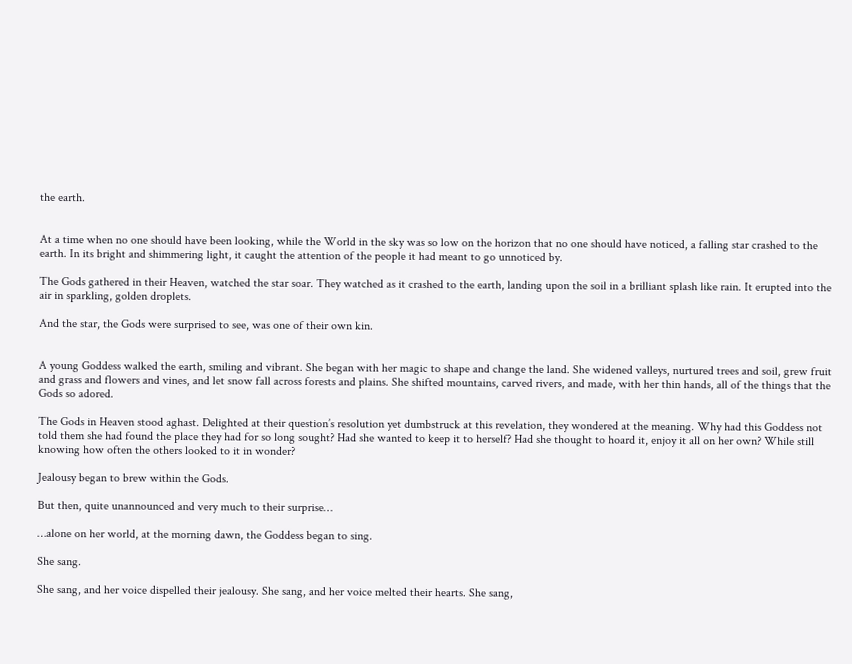the earth.


At a time when no one should have been looking, while the World in the sky was so low on the horizon that no one should have noticed, a falling star crashed to the earth. In its bright and shimmering light, it caught the attention of the people it had meant to go unnoticed by.

The Gods gathered in their Heaven, watched the star soar. They watched as it crashed to the earth, landing upon the soil in a brilliant splash like rain. It erupted into the air in sparkling, golden droplets.

And the star, the Gods were surprised to see, was one of their own kin.


A young Goddess walked the earth, smiling and vibrant. She began with her magic to shape and change the land. She widened valleys, nurtured trees and soil, grew fruit and grass and flowers and vines, and let snow fall across forests and plains. She shifted mountains, carved rivers, and made, with her thin hands, all of the things that the Gods so adored.

The Gods in Heaven stood aghast. Delighted at their question’s resolution yet dumbstruck at this revelation, they wondered at the meaning. Why had this Goddess not told them she had found the place they had for so long sought? Had she wanted to keep it to herself? Had she thought to hoard it, enjoy it all on her own? While still knowing how often the others looked to it in wonder?

Jealousy began to brew within the Gods.

But then, quite unannounced and very much to their surprise…

…alone on her world, at the morning dawn, the Goddess began to sing.

She sang.

She sang, and her voice dispelled their jealousy. She sang, and her voice melted their hearts. She sang,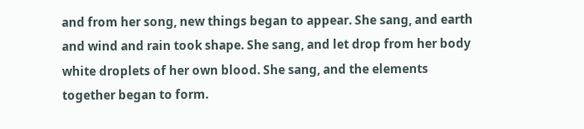and from her song, new things began to appear. She sang, and earth and wind and rain took shape. She sang, and let drop from her body white droplets of her own blood. She sang, and the elements together began to form.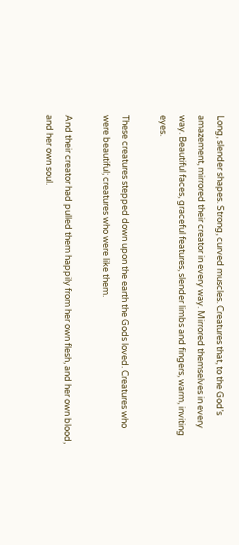Long, slender shapes. Strong, curved muscles. Creatures that, to the God’s amazement, mirrored their creator in every way. Mirrored themselves in every way. Beautiful faces, graceful features, slender limbs and fingers, warm, inviting eyes.

These creatures stepped down upon the earth the Gods loved. Creatures who were beautiful; creatures who were like them.

And their creator had pulled them happily from her own flesh, and her own blood, and her own soul.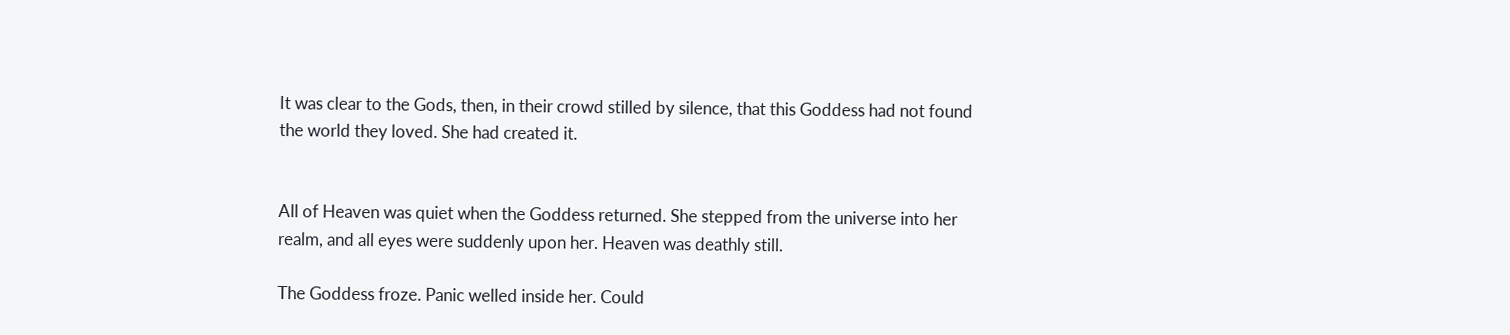It was clear to the Gods, then, in their crowd stilled by silence, that this Goddess had not found the world they loved. She had created it.


All of Heaven was quiet when the Goddess returned. She stepped from the universe into her realm, and all eyes were suddenly upon her. Heaven was deathly still.

The Goddess froze. Panic welled inside her. Could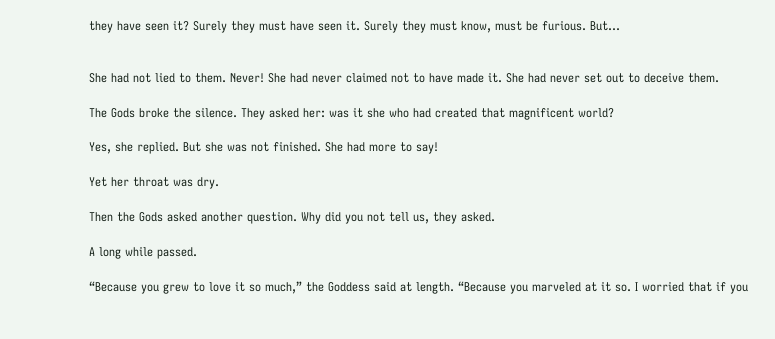they have seen it? Surely they must have seen it. Surely they must know, must be furious. But…


She had not lied to them. Never! She had never claimed not to have made it. She had never set out to deceive them.

The Gods broke the silence. They asked her: was it she who had created that magnificent world?

Yes, she replied. But she was not finished. She had more to say!

Yet her throat was dry.

Then the Gods asked another question. Why did you not tell us, they asked.

A long while passed.

“Because you grew to love it so much,” the Goddess said at length. “Because you marveled at it so. I worried that if you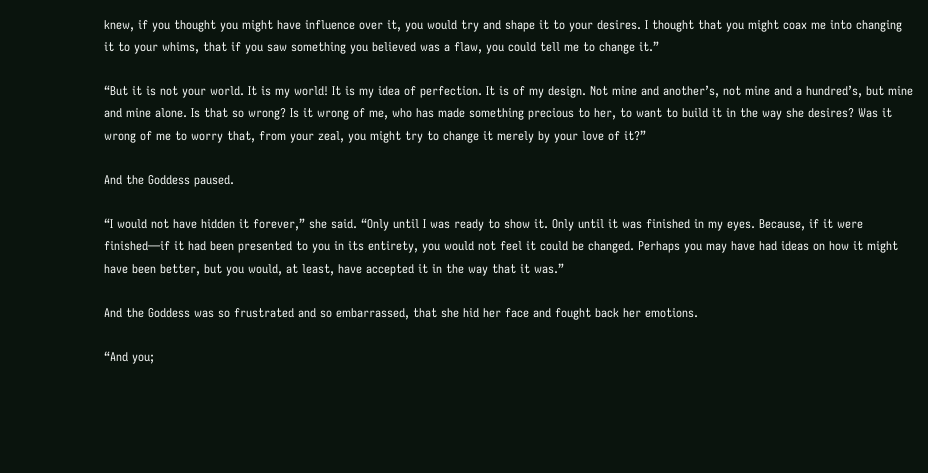knew, if you thought you might have influence over it, you would try and shape it to your desires. I thought that you might coax me into changing it to your whims, that if you saw something you believed was a flaw, you could tell me to change it.”

“But it is not your world. It is my world! It is my idea of perfection. It is of my design. Not mine and another’s, not mine and a hundred’s, but mine and mine alone. Is that so wrong? Is it wrong of me, who has made something precious to her, to want to build it in the way she desires? Was it wrong of me to worry that, from your zeal, you might try to change it merely by your love of it?”

And the Goddess paused.

“I would not have hidden it forever,” she said. “Only until I was ready to show it. Only until it was finished in my eyes. Because, if it were finished—if it had been presented to you in its entirety, you would not feel it could be changed. Perhaps you may have had ideas on how it might have been better, but you would, at least, have accepted it in the way that it was.”

And the Goddess was so frustrated and so embarrassed, that she hid her face and fought back her emotions.

“And you;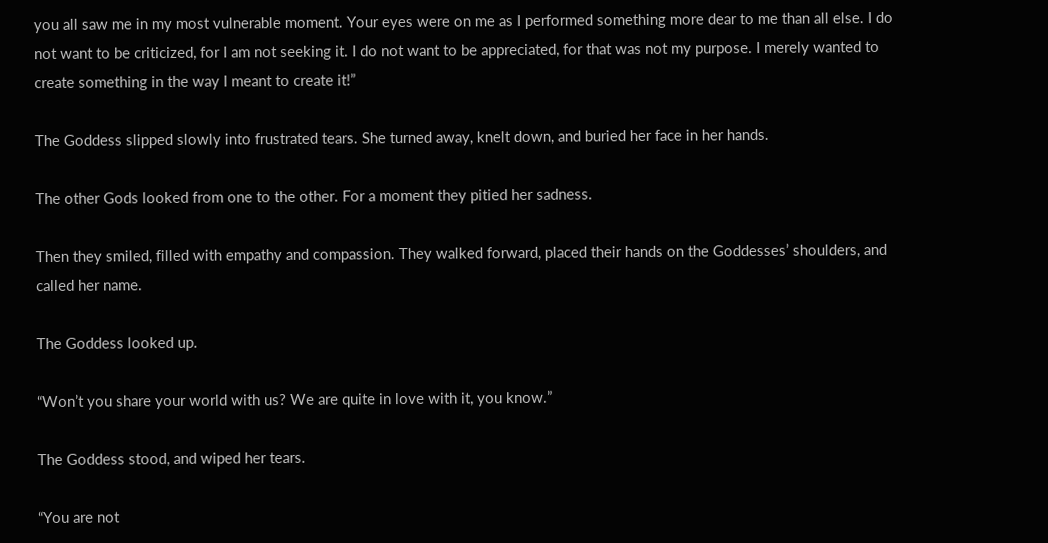you all saw me in my most vulnerable moment. Your eyes were on me as I performed something more dear to me than all else. I do not want to be criticized, for I am not seeking it. I do not want to be appreciated, for that was not my purpose. I merely wanted to create something in the way I meant to create it!”

The Goddess slipped slowly into frustrated tears. She turned away, knelt down, and buried her face in her hands.

The other Gods looked from one to the other. For a moment they pitied her sadness.

Then they smiled, filled with empathy and compassion. They walked forward, placed their hands on the Goddesses’ shoulders, and called her name.

The Goddess looked up.

“Won’t you share your world with us? We are quite in love with it, you know.”

The Goddess stood, and wiped her tears.

“You are not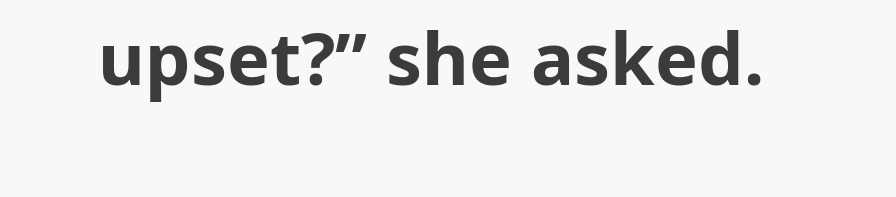upset?” she asked.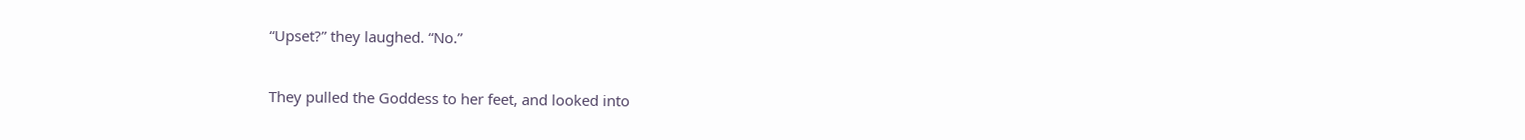“Upset?” they laughed. “No.”

They pulled the Goddess to her feet, and looked into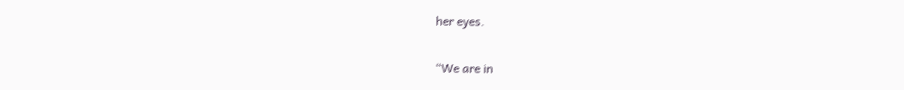her eyes.

“We are in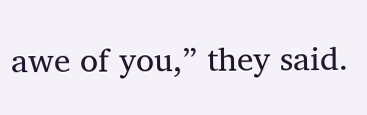awe of you,” they said.